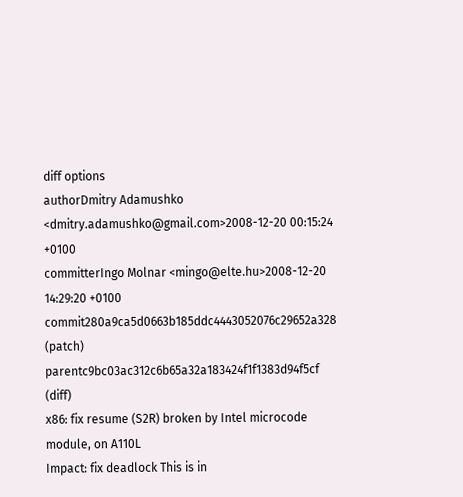diff options
authorDmitry Adamushko <dmitry.adamushko@gmail.com>2008-12-20 00:15:24 +0100
committerIngo Molnar <mingo@elte.hu>2008-12-20 14:29:20 +0100
commit280a9ca5d0663b185ddc4443052076c29652a328 (patch)
parentc9bc03ac312c6b65a32a183424f1f1383d94f5cf (diff)
x86: fix resume (S2R) broken by Intel microcode module, on A110L
Impact: fix deadlock This is in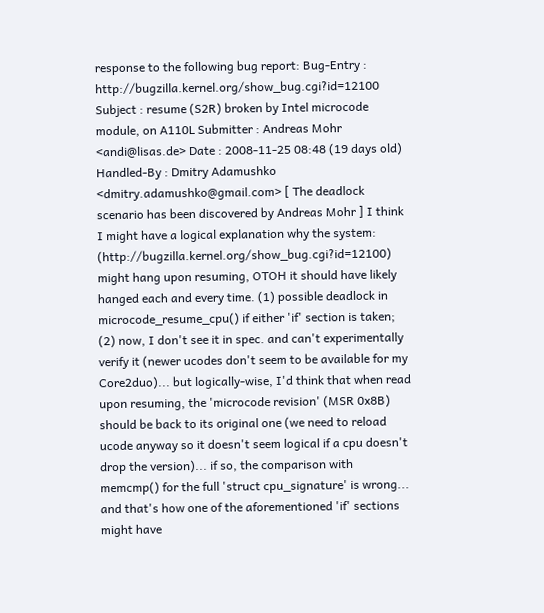response to the following bug report: Bug-Entry : http://bugzilla.kernel.org/show_bug.cgi?id=12100 Subject : resume (S2R) broken by Intel microcode module, on A110L Submitter : Andreas Mohr <andi@lisas.de> Date : 2008-11-25 08:48 (19 days old) Handled-By : Dmitry Adamushko <dmitry.adamushko@gmail.com> [ The deadlock scenario has been discovered by Andreas Mohr ] I think I might have a logical explanation why the system: (http://bugzilla.kernel.org/show_bug.cgi?id=12100) might hang upon resuming, OTOH it should have likely hanged each and every time. (1) possible deadlock in microcode_resume_cpu() if either 'if' section is taken; (2) now, I don't see it in spec. and can't experimentally verify it (newer ucodes don't seem to be available for my Core2duo)... but logically-wise, I'd think that when read upon resuming, the 'microcode revision' (MSR 0x8B) should be back to its original one (we need to reload ucode anyway so it doesn't seem logical if a cpu doesn't drop the version)... if so, the comparison with memcmp() for the full 'struct cpu_signature' is wrong... and that's how one of the aforementioned 'if' sections might have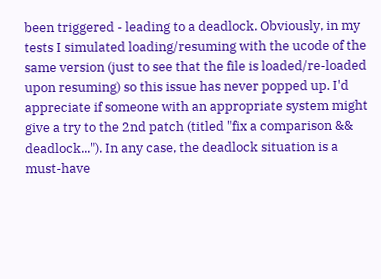been triggered - leading to a deadlock. Obviously, in my tests I simulated loading/resuming with the ucode of the same version (just to see that the file is loaded/re-loaded upon resuming) so this issue has never popped up. I'd appreciate if someone with an appropriate system might give a try to the 2nd patch (titled "fix a comparison && deadlock..."). In any case, the deadlock situation is a must-have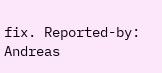fix. Reported-by: Andreas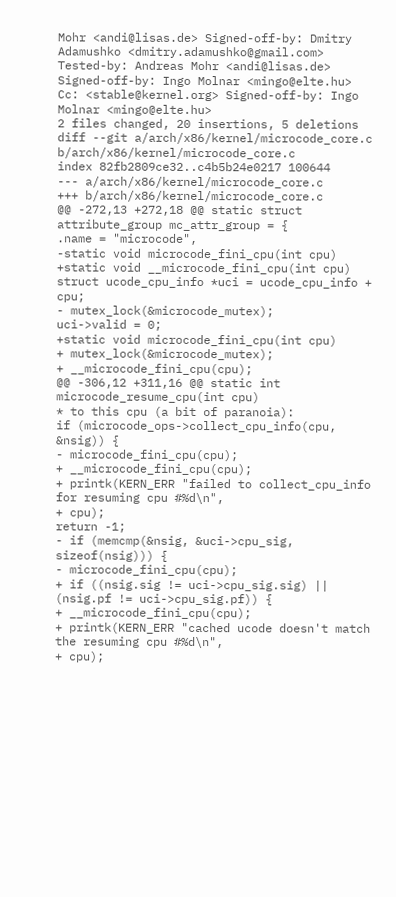Mohr <andi@lisas.de> Signed-off-by: Dmitry Adamushko <dmitry.adamushko@gmail.com> Tested-by: Andreas Mohr <andi@lisas.de> Signed-off-by: Ingo Molnar <mingo@elte.hu> Cc: <stable@kernel.org> Signed-off-by: Ingo Molnar <mingo@elte.hu>
2 files changed, 20 insertions, 5 deletions
diff --git a/arch/x86/kernel/microcode_core.c b/arch/x86/kernel/microcode_core.c
index 82fb2809ce32..c4b5b24e0217 100644
--- a/arch/x86/kernel/microcode_core.c
+++ b/arch/x86/kernel/microcode_core.c
@@ -272,13 +272,18 @@ static struct attribute_group mc_attr_group = {
.name = "microcode",
-static void microcode_fini_cpu(int cpu)
+static void __microcode_fini_cpu(int cpu)
struct ucode_cpu_info *uci = ucode_cpu_info + cpu;
- mutex_lock(&microcode_mutex);
uci->valid = 0;
+static void microcode_fini_cpu(int cpu)
+ mutex_lock(&microcode_mutex);
+ __microcode_fini_cpu(cpu);
@@ -306,12 +311,16 @@ static int microcode_resume_cpu(int cpu)
* to this cpu (a bit of paranoia):
if (microcode_ops->collect_cpu_info(cpu, &nsig)) {
- microcode_fini_cpu(cpu);
+ __microcode_fini_cpu(cpu);
+ printk(KERN_ERR "failed to collect_cpu_info for resuming cpu #%d\n",
+ cpu);
return -1;
- if (memcmp(&nsig, &uci->cpu_sig, sizeof(nsig))) {
- microcode_fini_cpu(cpu);
+ if ((nsig.sig != uci->cpu_sig.sig) || (nsig.pf != uci->cpu_sig.pf)) {
+ __microcode_fini_cpu(cpu);
+ printk(KERN_ERR "cached ucode doesn't match the resuming cpu #%d\n",
+ cpu);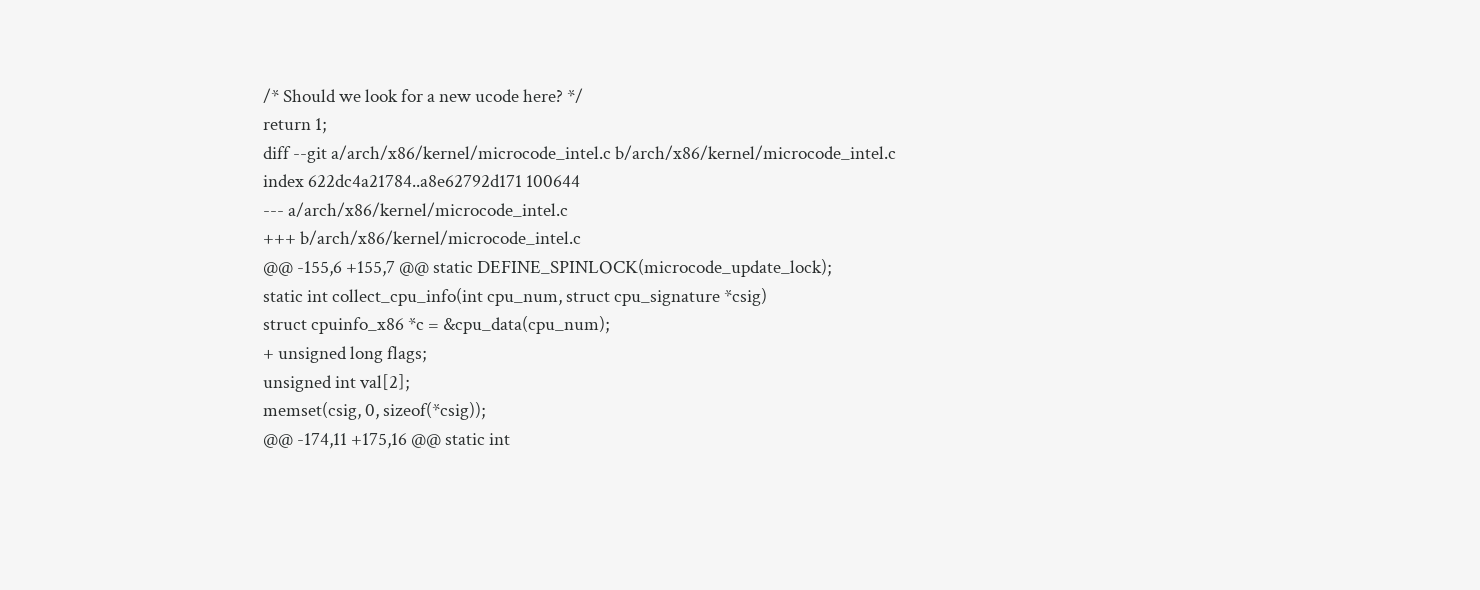/* Should we look for a new ucode here? */
return 1;
diff --git a/arch/x86/kernel/microcode_intel.c b/arch/x86/kernel/microcode_intel.c
index 622dc4a21784..a8e62792d171 100644
--- a/arch/x86/kernel/microcode_intel.c
+++ b/arch/x86/kernel/microcode_intel.c
@@ -155,6 +155,7 @@ static DEFINE_SPINLOCK(microcode_update_lock);
static int collect_cpu_info(int cpu_num, struct cpu_signature *csig)
struct cpuinfo_x86 *c = &cpu_data(cpu_num);
+ unsigned long flags;
unsigned int val[2];
memset(csig, 0, sizeof(*csig));
@@ -174,11 +175,16 @@ static int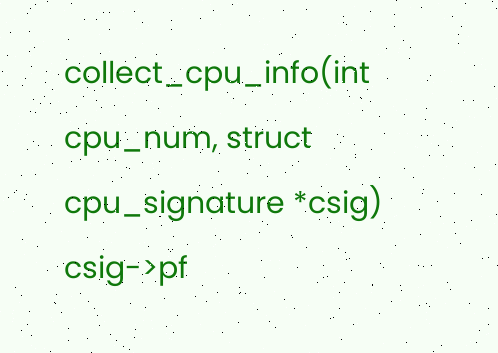collect_cpu_info(int cpu_num, struct cpu_signature *csig)
csig->pf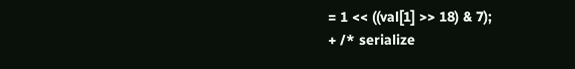= 1 << ((val[1] >> 18) & 7);
+ /* serialize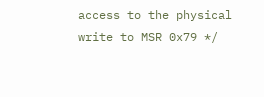access to the physical write to MSR 0x79 */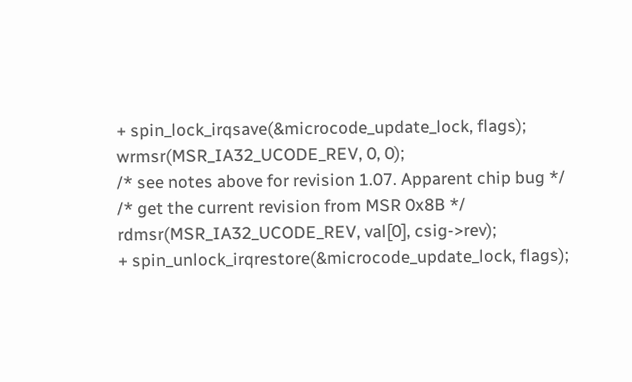+ spin_lock_irqsave(&microcode_update_lock, flags);
wrmsr(MSR_IA32_UCODE_REV, 0, 0);
/* see notes above for revision 1.07. Apparent chip bug */
/* get the current revision from MSR 0x8B */
rdmsr(MSR_IA32_UCODE_REV, val[0], csig->rev);
+ spin_unlock_irqrestore(&microcode_update_lock, flags);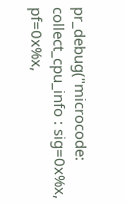pr_debug("microcode: collect_cpu_info : sig=0x%x, pf=0x%x,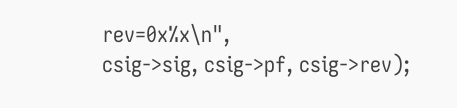rev=0x%x\n",
csig->sig, csig->pf, csig->rev);